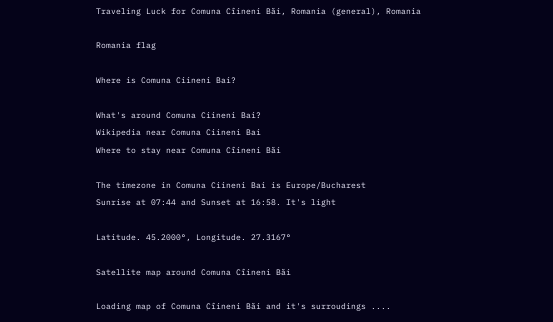Traveling Luck for Comuna Cîineni Băi, Romania (general), Romania

Romania flag

Where is Comuna Ciineni Bai?

What's around Comuna Ciineni Bai?
Wikipedia near Comuna Ciineni Bai
Where to stay near Comuna Cîineni Băi

The timezone in Comuna Ciineni Bai is Europe/Bucharest
Sunrise at 07:44 and Sunset at 16:58. It's light

Latitude. 45.2000°, Longitude. 27.3167°

Satellite map around Comuna Cîineni Băi

Loading map of Comuna Cîineni Băi and it's surroudings ....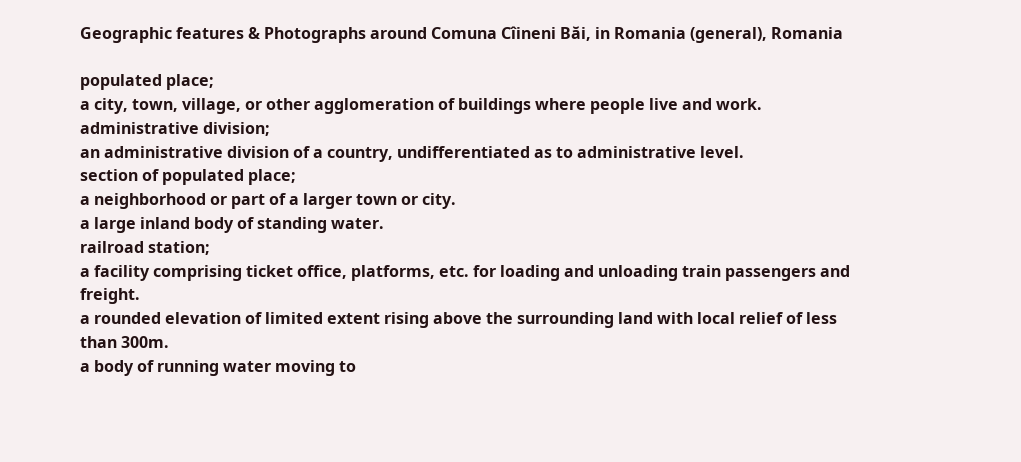Geographic features & Photographs around Comuna Cîineni Băi, in Romania (general), Romania

populated place;
a city, town, village, or other agglomeration of buildings where people live and work.
administrative division;
an administrative division of a country, undifferentiated as to administrative level.
section of populated place;
a neighborhood or part of a larger town or city.
a large inland body of standing water.
railroad station;
a facility comprising ticket office, platforms, etc. for loading and unloading train passengers and freight.
a rounded elevation of limited extent rising above the surrounding land with local relief of less than 300m.
a body of running water moving to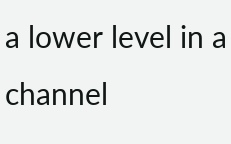a lower level in a channel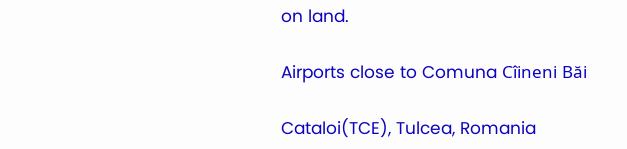on land.

Airports close to Comuna Cîineni Băi

Cataloi(TCE), Tulcea, Romania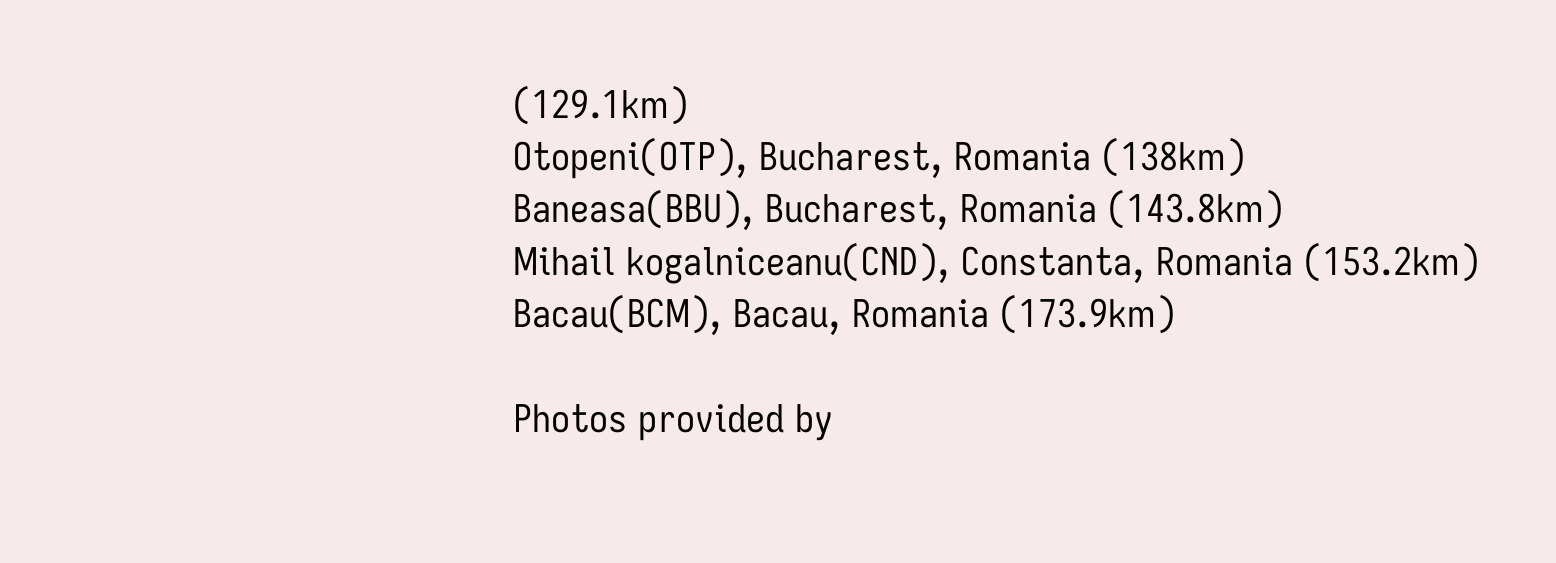(129.1km)
Otopeni(OTP), Bucharest, Romania (138km)
Baneasa(BBU), Bucharest, Romania (143.8km)
Mihail kogalniceanu(CND), Constanta, Romania (153.2km)
Bacau(BCM), Bacau, Romania (173.9km)

Photos provided by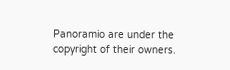Panoramio are under the copyright of their owners.